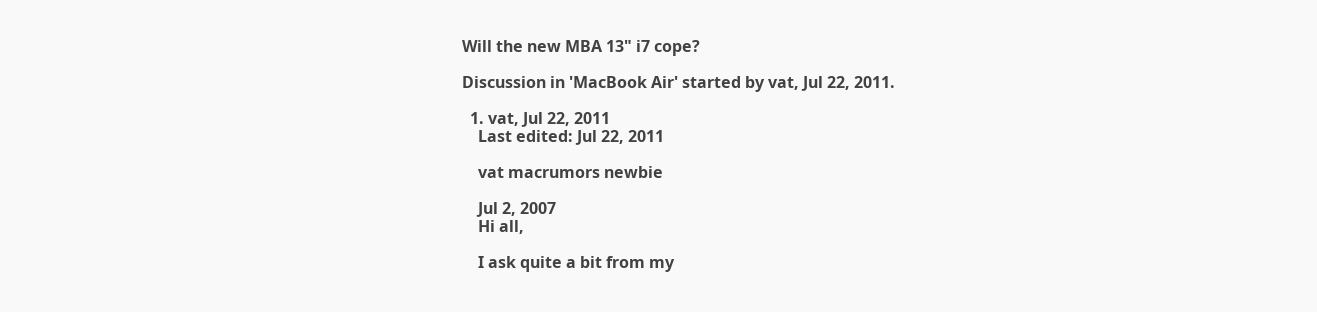Will the new MBA 13" i7 cope?

Discussion in 'MacBook Air' started by vat, Jul 22, 2011.

  1. vat, Jul 22, 2011
    Last edited: Jul 22, 2011

    vat macrumors newbie

    Jul 2, 2007
    Hi all,

    I ask quite a bit from my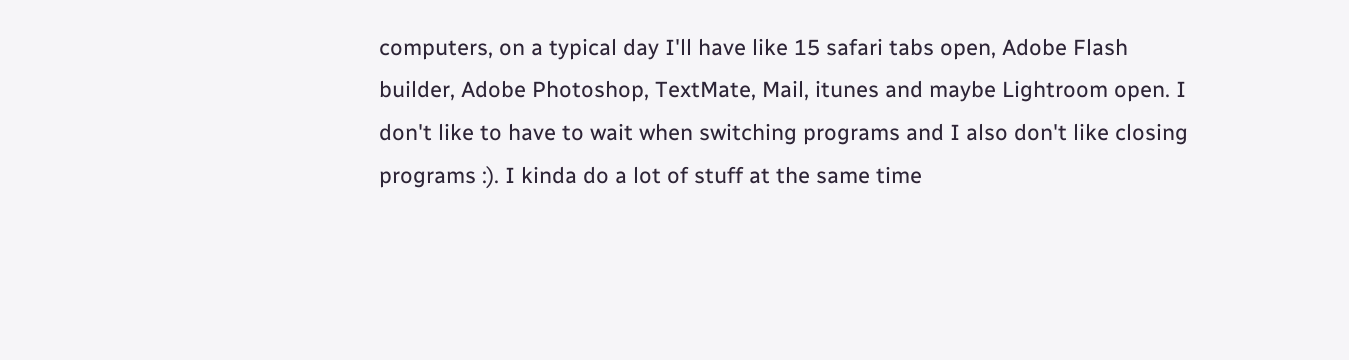computers, on a typical day I'll have like 15 safari tabs open, Adobe Flash builder, Adobe Photoshop, TextMate, Mail, itunes and maybe Lightroom open. I don't like to have to wait when switching programs and I also don't like closing programs :). I kinda do a lot of stuff at the same time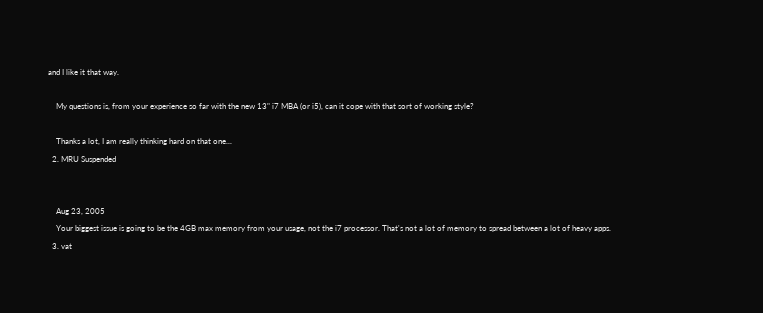and I like it that way.

    My questions is, from your experience so far with the new 13" i7 MBA (or i5), can it cope with that sort of working style?

    Thanks a lot, I am really thinking hard on that one...
  2. MRU Suspended


    Aug 23, 2005
    Your biggest issue is going to be the 4GB max memory from your usage, not the i7 processor. That's not a lot of memory to spread between a lot of heavy apps.
  3. vat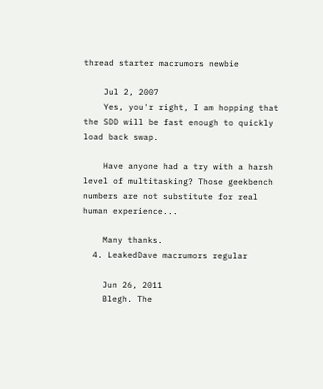thread starter macrumors newbie

    Jul 2, 2007
    Yes, you'r right, I am hopping that the SDD will be fast enough to quickly load back swap.

    Have anyone had a try with a harsh level of multitasking? Those geekbench numbers are not substitute for real human experience...

    Many thanks.
  4. LeakedDave macrumors regular

    Jun 26, 2011
    Blegh. The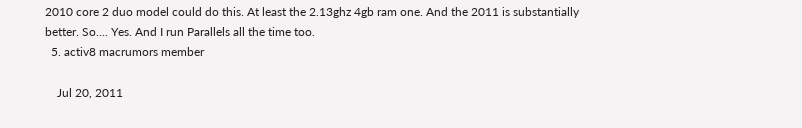2010 core 2 duo model could do this. At least the 2.13ghz 4gb ram one. And the 2011 is substantially better. So.... Yes. And I run Parallels all the time too.
  5. activ8 macrumors member

    Jul 20, 2011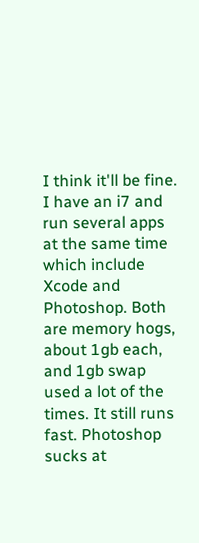I think it'll be fine. I have an i7 and run several apps at the same time which include Xcode and Photoshop. Both are memory hogs, about 1gb each, and 1gb swap used a lot of the times. It still runs fast. Photoshop sucks at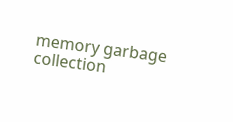memory garbage collection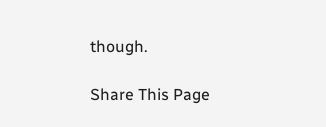though.

Share This Page